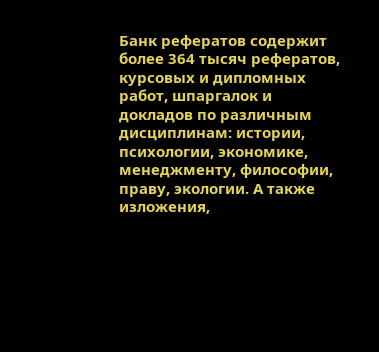Банк рефератов содержит более 364 тысяч рефератов, курсовых и дипломных работ, шпаргалок и докладов по различным дисциплинам: истории, психологии, экономике, менеджменту, философии, праву, экологии. А также изложения,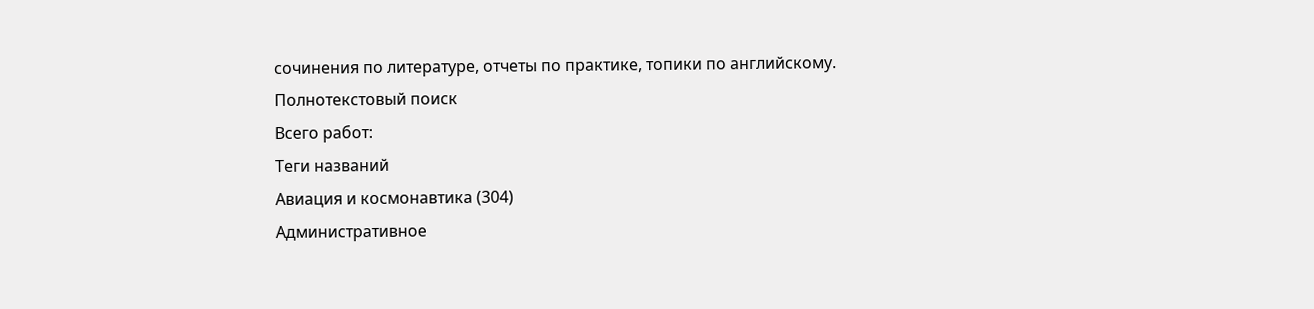сочинения по литературе, отчеты по практике, топики по английскому.
Полнотекстовый поиск
Всего работ:
Теги названий
Авиация и космонавтика (304)
Административное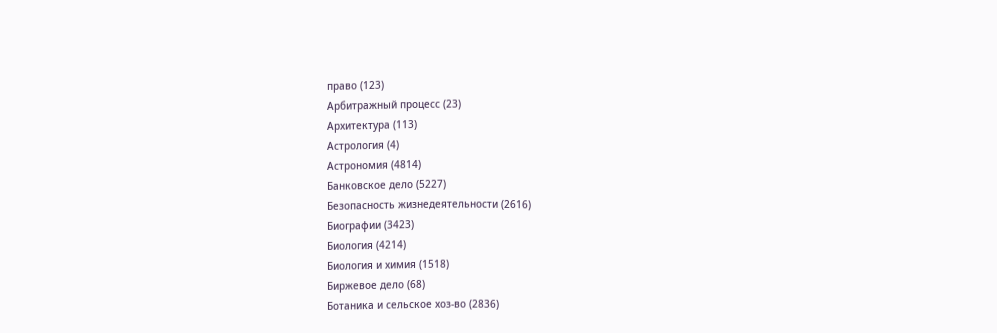право (123)
Арбитражный процесс (23)
Архитектура (113)
Астрология (4)
Астрономия (4814)
Банковское дело (5227)
Безопасность жизнедеятельности (2616)
Биографии (3423)
Биология (4214)
Биология и химия (1518)
Биржевое дело (68)
Ботаника и сельское хоз-во (2836)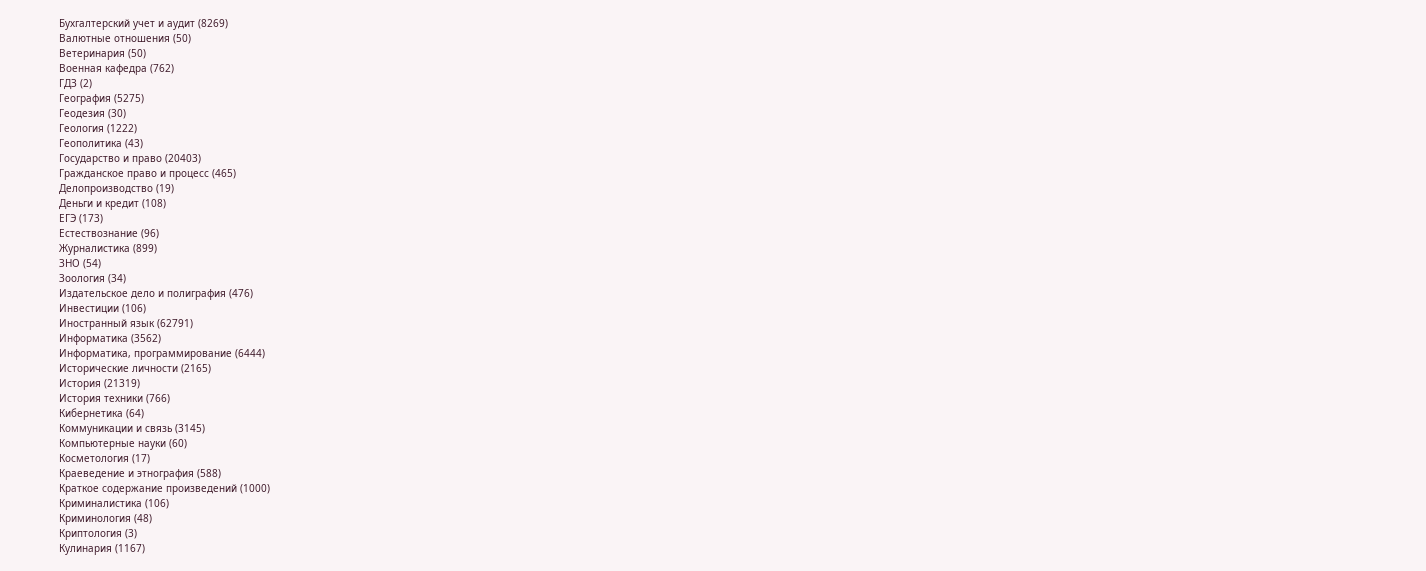Бухгалтерский учет и аудит (8269)
Валютные отношения (50)
Ветеринария (50)
Военная кафедра (762)
ГДЗ (2)
География (5275)
Геодезия (30)
Геология (1222)
Геополитика (43)
Государство и право (20403)
Гражданское право и процесс (465)
Делопроизводство (19)
Деньги и кредит (108)
ЕГЭ (173)
Естествознание (96)
Журналистика (899)
ЗНО (54)
Зоология (34)
Издательское дело и полиграфия (476)
Инвестиции (106)
Иностранный язык (62791)
Информатика (3562)
Информатика, программирование (6444)
Исторические личности (2165)
История (21319)
История техники (766)
Кибернетика (64)
Коммуникации и связь (3145)
Компьютерные науки (60)
Косметология (17)
Краеведение и этнография (588)
Краткое содержание произведений (1000)
Криминалистика (106)
Криминология (48)
Криптология (3)
Кулинария (1167)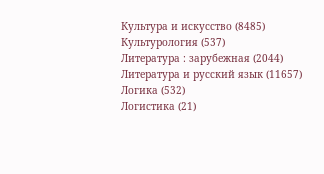Культура и искусство (8485)
Культурология (537)
Литература : зарубежная (2044)
Литература и русский язык (11657)
Логика (532)
Логистика (21)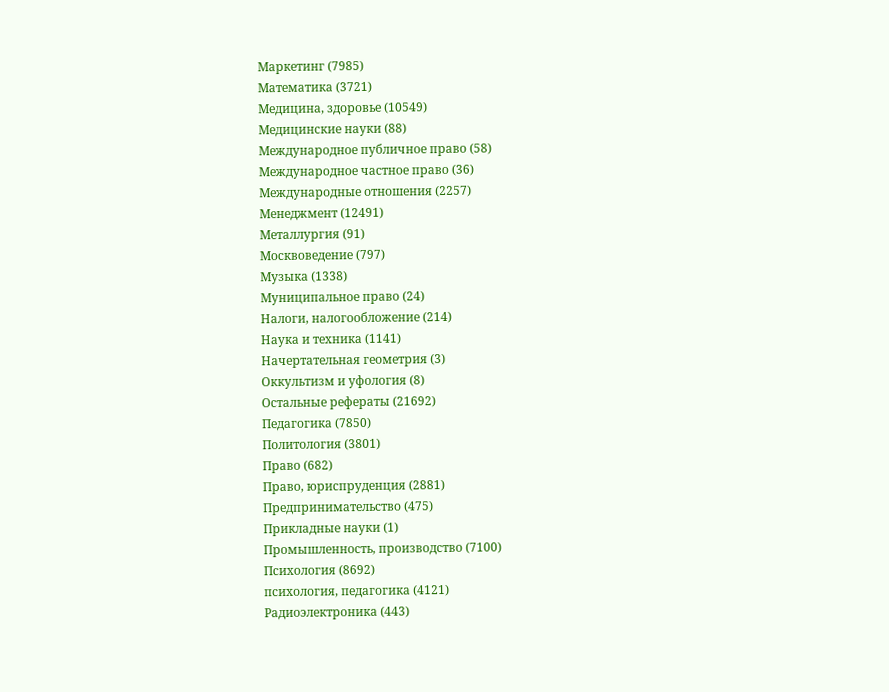Маркетинг (7985)
Математика (3721)
Медицина, здоровье (10549)
Медицинские науки (88)
Международное публичное право (58)
Международное частное право (36)
Международные отношения (2257)
Менеджмент (12491)
Металлургия (91)
Москвоведение (797)
Музыка (1338)
Муниципальное право (24)
Налоги, налогообложение (214)
Наука и техника (1141)
Начертательная геометрия (3)
Оккультизм и уфология (8)
Остальные рефераты (21692)
Педагогика (7850)
Политология (3801)
Право (682)
Право, юриспруденция (2881)
Предпринимательство (475)
Прикладные науки (1)
Промышленность, производство (7100)
Психология (8692)
психология, педагогика (4121)
Радиоэлектроника (443)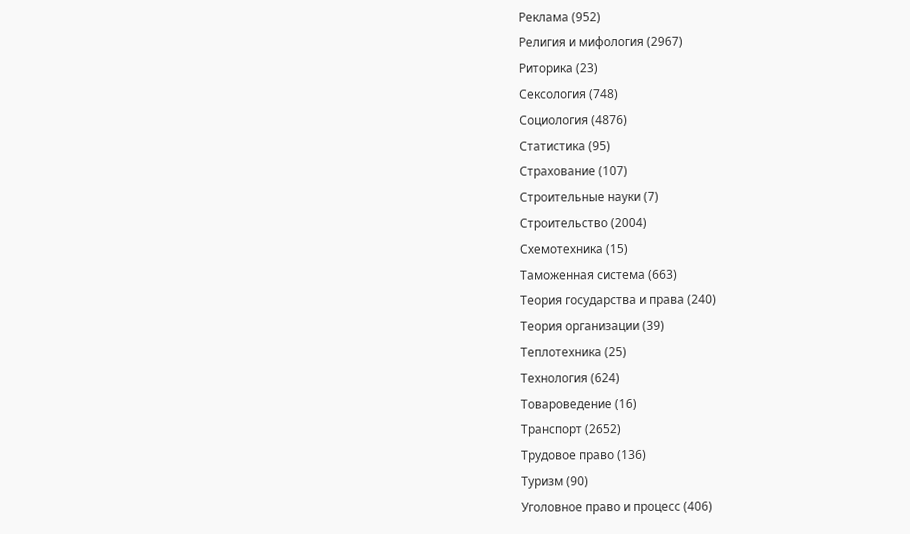Реклама (952)
Религия и мифология (2967)
Риторика (23)
Сексология (748)
Социология (4876)
Статистика (95)
Страхование (107)
Строительные науки (7)
Строительство (2004)
Схемотехника (15)
Таможенная система (663)
Теория государства и права (240)
Теория организации (39)
Теплотехника (25)
Технология (624)
Товароведение (16)
Транспорт (2652)
Трудовое право (136)
Туризм (90)
Уголовное право и процесс (406)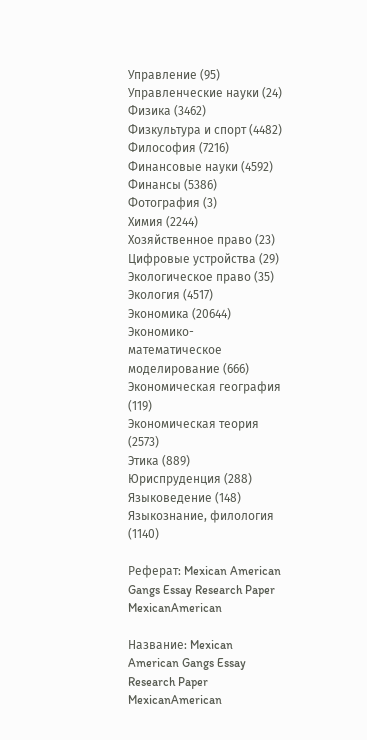Управление (95)
Управленческие науки (24)
Физика (3462)
Физкультура и спорт (4482)
Философия (7216)
Финансовые науки (4592)
Финансы (5386)
Фотография (3)
Химия (2244)
Хозяйственное право (23)
Цифровые устройства (29)
Экологическое право (35)
Экология (4517)
Экономика (20644)
Экономико-математическое моделирование (666)
Экономическая география (119)
Экономическая теория (2573)
Этика (889)
Юриспруденция (288)
Языковедение (148)
Языкознание, филология (1140)

Реферат: Mexican American Gangs Essay Research Paper MexicanAmerican

Название: Mexican American Gangs Essay Research Paper MexicanAmerican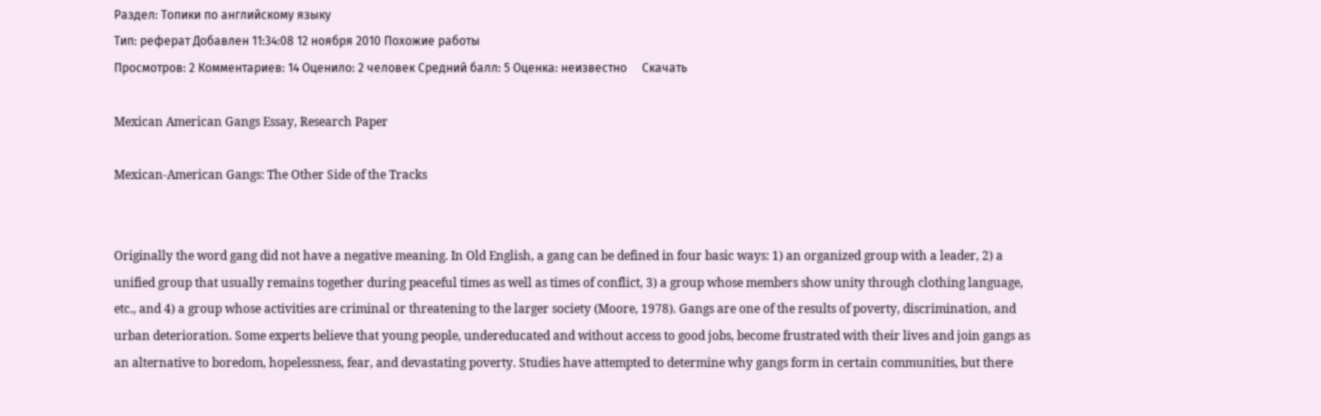Раздел: Топики по английскому языку
Тип: реферат Добавлен 11:34:08 12 ноября 2010 Похожие работы
Просмотров: 2 Комментариев: 14 Оценило: 2 человек Средний балл: 5 Оценка: неизвестно     Скачать

Mexican American Gangs Essay, Research Paper

Mexican-American Gangs: The Other Side of the Tracks


Originally the word gang did not have a negative meaning. In Old English, a gang can be defined in four basic ways: 1) an organized group with a leader, 2) a unified group that usually remains together during peaceful times as well as times of conflict, 3) a group whose members show unity through clothing language, etc., and 4) a group whose activities are criminal or threatening to the larger society (Moore, 1978). Gangs are one of the results of poverty, discrimination, and urban deterioration. Some experts believe that young people, undereducated and without access to good jobs, become frustrated with their lives and join gangs as an alternative to boredom, hopelessness, fear, and devastating poverty. Studies have attempted to determine why gangs form in certain communities, but there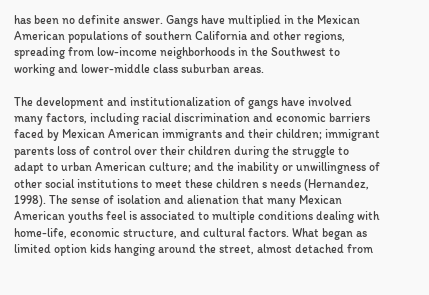has been no definite answer. Gangs have multiplied in the Mexican American populations of southern California and other regions, spreading from low-income neighborhoods in the Southwest to working and lower-middle class suburban areas.

The development and institutionalization of gangs have involved many factors, including racial discrimination and economic barriers faced by Mexican American immigrants and their children; immigrant parents loss of control over their children during the struggle to adapt to urban American culture; and the inability or unwillingness of other social institutions to meet these children s needs (Hernandez, 1998). The sense of isolation and alienation that many Mexican American youths feel is associated to multiple conditions dealing with home-life, economic structure, and cultural factors. What began as limited option kids hanging around the street, almost detached from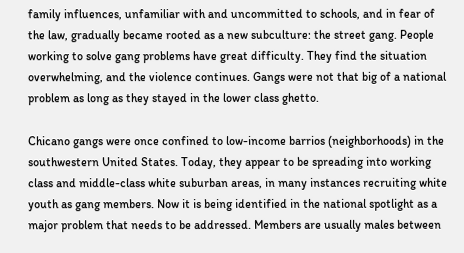family influences, unfamiliar with and uncommitted to schools, and in fear of the law, gradually became rooted as a new subculture: the street gang. People working to solve gang problems have great difficulty. They find the situation overwhelming, and the violence continues. Gangs were not that big of a national problem as long as they stayed in the lower class ghetto.

Chicano gangs were once confined to low-income barrios (neighborhoods) in the southwestern United States. Today, they appear to be spreading into working class and middle-class white suburban areas, in many instances recruiting white youth as gang members. Now it is being identified in the national spotlight as a major problem that needs to be addressed. Members are usually males between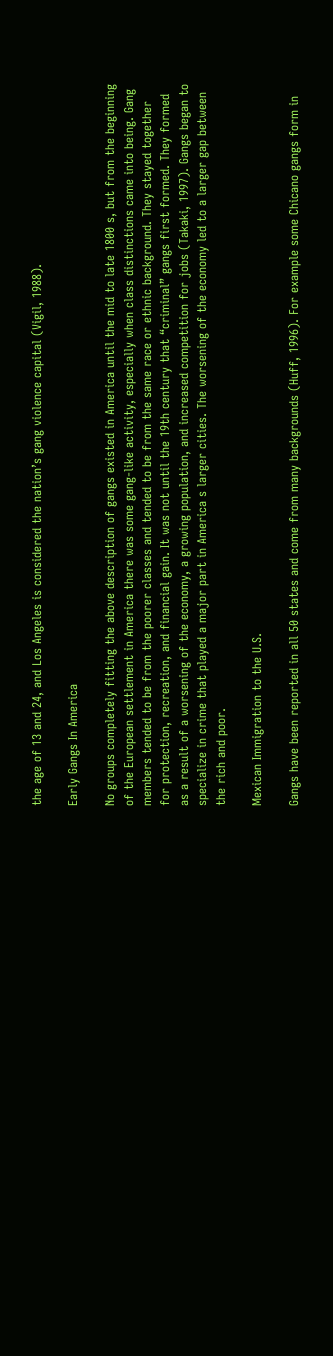the age of 13 and 24, and Los Angeles is considered the nation’s gang violence capital (Vigil, 1988).

Early Gangs In America

No groups completely fitting the above description of gangs existed in America until the mid to late 1800 s, but from the beginning of the European settlement in America there was some gang-like activity, especially when class distinctions came into being. Gang members tended to be from the poorer classes and tended to be from the same race or ethnic background. They stayed together for protection, recreation, and financial gain. It was not until the 19th century that “criminal” gangs first formed. They formed as a result of a worsening of the economy, a growing population, and increased competition for jobs (Takaki, 1997). Gangs began to specialize in crime that played a major part in America s larger cities. The worsening of the economy led to a larger gap between the rich and poor.

Mexican Immigration to the U.S.

Gangs have been reported in all 50 states and come from many backgrounds (Huff, 1996). For example some Chicano gangs form in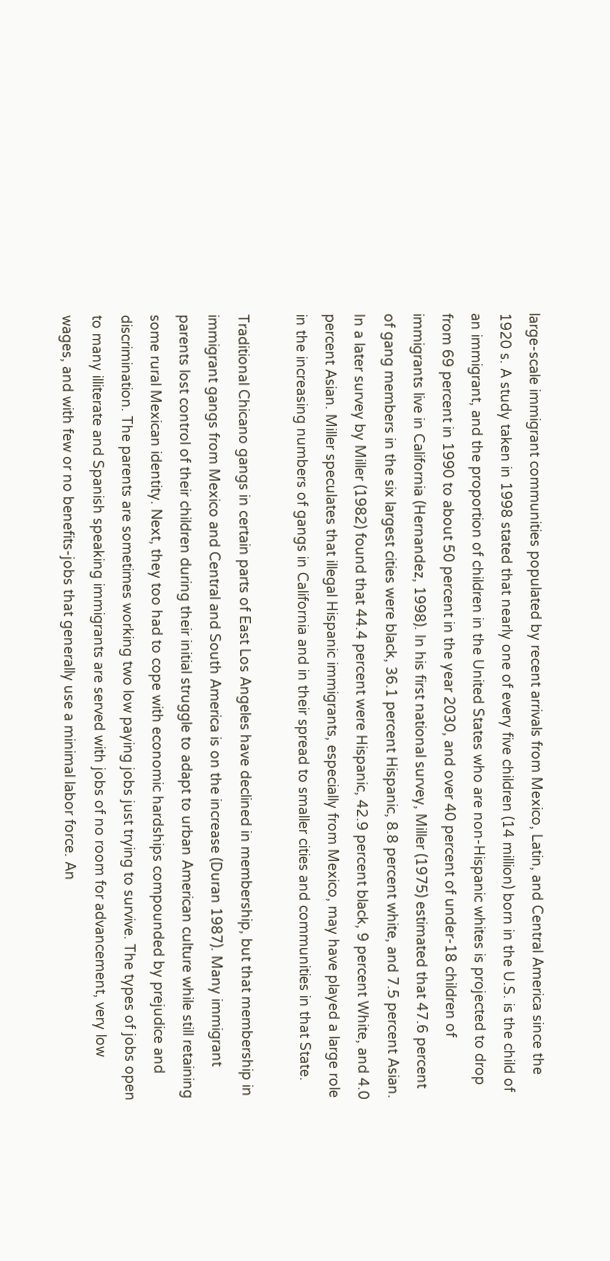large-scale immigrant communities populated by recent arrivals from Mexico, Latin, and Central America since the 1920 s. A study taken in 1998 stated that nearly one of every five children (14 million) born in the U.S. is the child of an immigrant, and the proportion of children in the United States who are non-Hispanic whites is projected to drop from 69 percent in 1990 to about 50 percent in the year 2030, and over 40 percent of under-18 children of immigrants live in California (Hernandez, 1998). In his first national survey, Miller (1975) estimated that 47.6 percent of gang members in the six largest cities were black, 36.1 percent Hispanic, 8.8 percent white, and 7.5 percent Asian. In a later survey by Miller (1982) found that 44.4 percent were Hispanic, 42.9 percent black, 9 percent White, and 4.0 percent Asian. Miller speculates that illegal Hispanic immigrants, especially from Mexico, may have played a large role in the increasing numbers of gangs in California and in their spread to smaller cities and communities in that State.

Traditional Chicano gangs in certain parts of East Los Angeles have declined in membership, but that membership in immigrant gangs from Mexico and Central and South America is on the increase (Duran 1987). Many immigrant parents lost control of their children during their initial struggle to adapt to urban American culture while still retaining some rural Mexican identity. Next, they too had to cope with economic hardships compounded by prejudice and discrimination. The parents are sometimes working two low paying jobs just trying to survive. The types of jobs open to many illiterate and Spanish speaking immigrants are served with jobs of no room for advancement, very low wages, and with few or no benefits-jobs that generally use a minimal labor force. An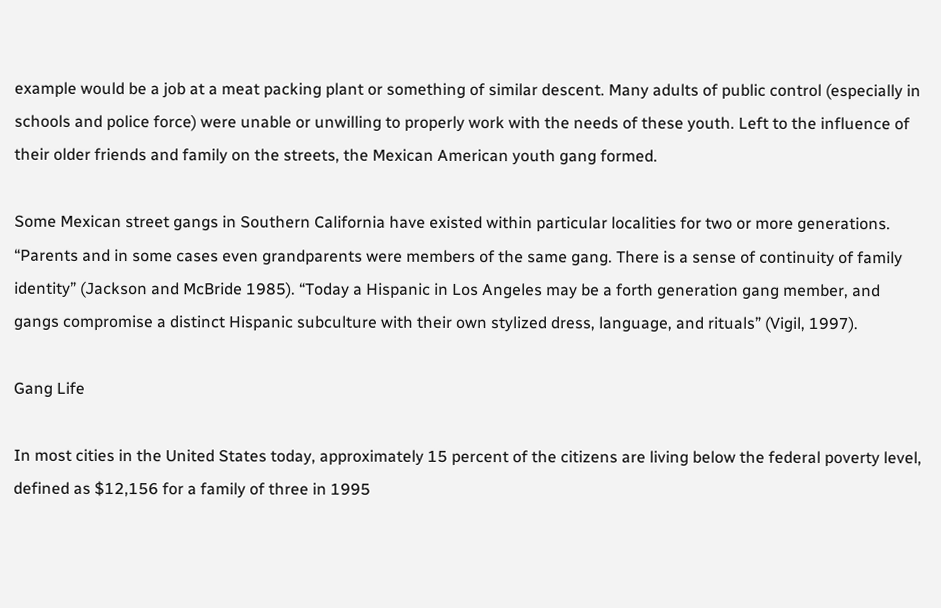example would be a job at a meat packing plant or something of similar descent. Many adults of public control (especially in schools and police force) were unable or unwilling to properly work with the needs of these youth. Left to the influence of their older friends and family on the streets, the Mexican American youth gang formed.

Some Mexican street gangs in Southern California have existed within particular localities for two or more generations. “Parents and in some cases even grandparents were members of the same gang. There is a sense of continuity of family identity” (Jackson and McBride 1985). “Today a Hispanic in Los Angeles may be a forth generation gang member, and gangs compromise a distinct Hispanic subculture with their own stylized dress, language, and rituals” (Vigil, 1997).

Gang Life

In most cities in the United States today, approximately 15 percent of the citizens are living below the federal poverty level, defined as $12,156 for a family of three in 1995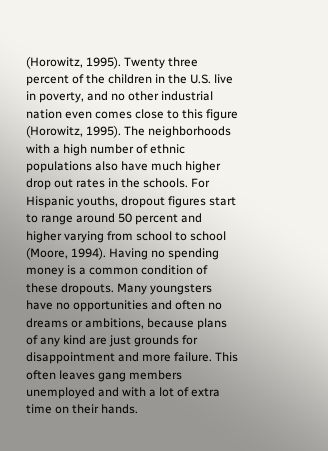(Horowitz, 1995). Twenty three percent of the children in the U.S. live in poverty, and no other industrial nation even comes close to this figure (Horowitz, 1995). The neighborhoods with a high number of ethnic populations also have much higher drop out rates in the schools. For Hispanic youths, dropout figures start to range around 50 percent and higher varying from school to school (Moore, 1994). Having no spending money is a common condition of these dropouts. Many youngsters have no opportunities and often no dreams or ambitions, because plans of any kind are just grounds for disappointment and more failure. This often leaves gang members unemployed and with a lot of extra time on their hands.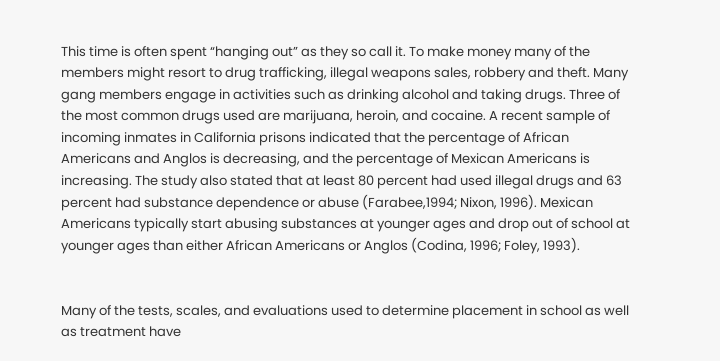This time is often spent “hanging out” as they so call it. To make money many of the members might resort to drug trafficking, illegal weapons sales, robbery and theft. Many gang members engage in activities such as drinking alcohol and taking drugs. Three of the most common drugs used are marijuana, heroin, and cocaine. A recent sample of incoming inmates in California prisons indicated that the percentage of African Americans and Anglos is decreasing, and the percentage of Mexican Americans is increasing. The study also stated that at least 80 percent had used illegal drugs and 63 percent had substance dependence or abuse (Farabee,1994; Nixon, 1996). Mexican Americans typically start abusing substances at younger ages and drop out of school at younger ages than either African Americans or Anglos (Codina, 1996; Foley, 1993).


Many of the tests, scales, and evaluations used to determine placement in school as well as treatment have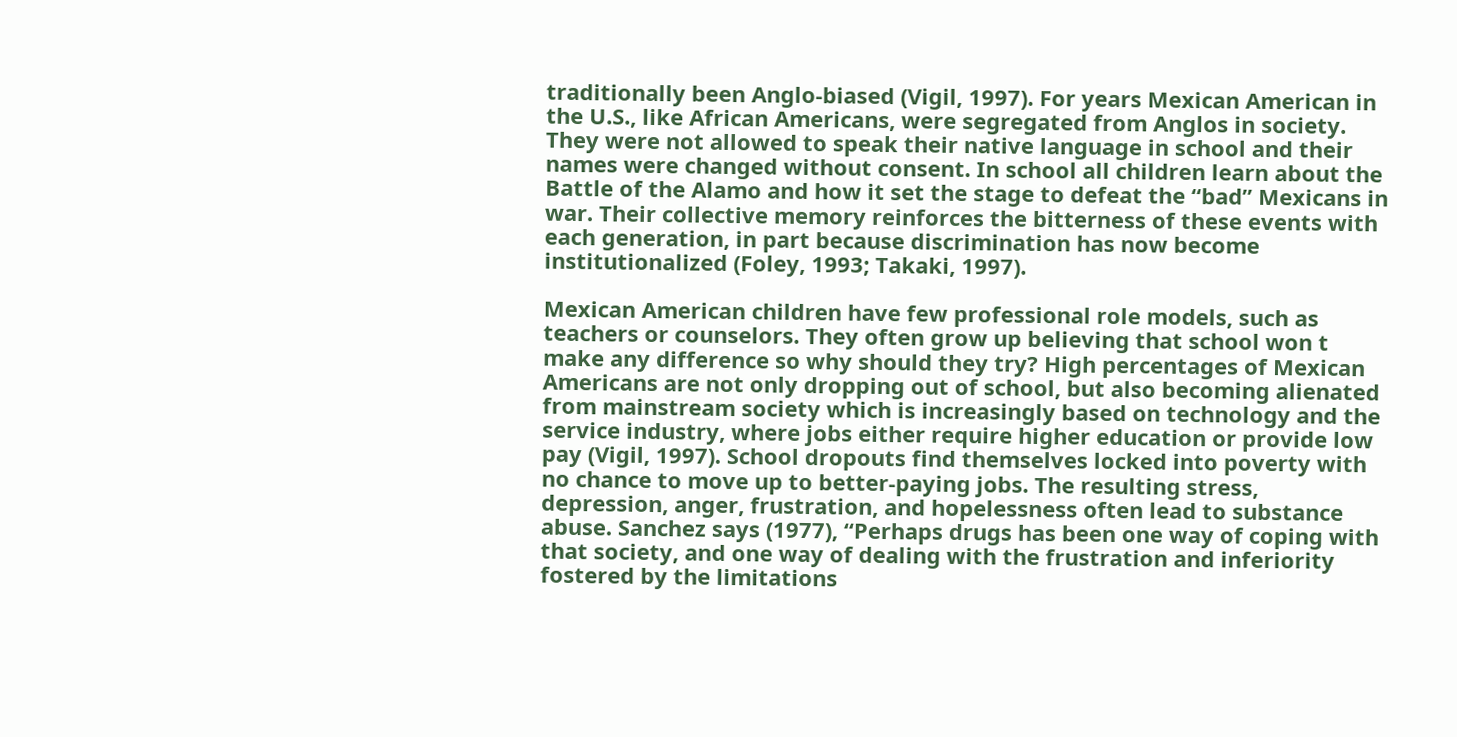traditionally been Anglo-biased (Vigil, 1997). For years Mexican American in the U.S., like African Americans, were segregated from Anglos in society. They were not allowed to speak their native language in school and their names were changed without consent. In school all children learn about the Battle of the Alamo and how it set the stage to defeat the “bad” Mexicans in war. Their collective memory reinforces the bitterness of these events with each generation, in part because discrimination has now become institutionalized (Foley, 1993; Takaki, 1997).

Mexican American children have few professional role models, such as teachers or counselors. They often grow up believing that school won t make any difference so why should they try? High percentages of Mexican Americans are not only dropping out of school, but also becoming alienated from mainstream society which is increasingly based on technology and the service industry, where jobs either require higher education or provide low pay (Vigil, 1997). School dropouts find themselves locked into poverty with no chance to move up to better-paying jobs. The resulting stress, depression, anger, frustration, and hopelessness often lead to substance abuse. Sanchez says (1977), “Perhaps drugs has been one way of coping with that society, and one way of dealing with the frustration and inferiority fostered by the limitations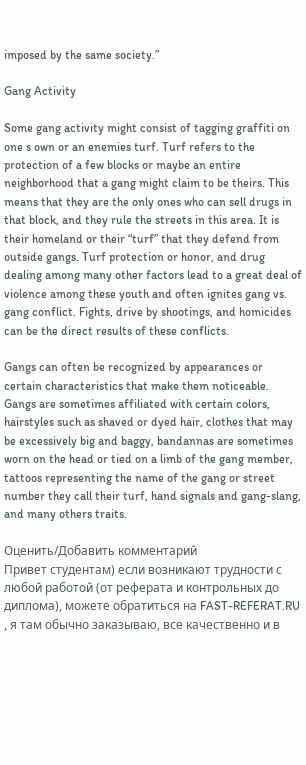imposed by the same society.”

Gang Activity

Some gang activity might consist of tagging graffiti on one s own or an enemies turf. Turf refers to the protection of a few blocks or maybe an entire neighborhood that a gang might claim to be theirs. This means that they are the only ones who can sell drugs in that block, and they rule the streets in this area. It is their homeland or their “turf” that they defend from outside gangs. Turf protection or honor, and drug dealing among many other factors lead to a great deal of violence among these youth and often ignites gang vs. gang conflict. Fights, drive by shootings, and homicides can be the direct results of these conflicts.

Gangs can often be recognized by appearances or certain characteristics that make them noticeable. Gangs are sometimes affiliated with certain colors, hairstyles such as shaved or dyed hair, clothes that may be excessively big and baggy, bandannas are sometimes worn on the head or tied on a limb of the gang member, tattoos representing the name of the gang or street number they call their turf, hand signals and gang-slang, and many others traits.

Оценить/Добавить комментарий
Привет студентам) если возникают трудности с любой работой (от реферата и контрольных до диплома), можете обратиться на FAST-REFERAT.RU , я там обычно заказываю, все качественно и в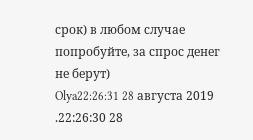срок) в любом случае попробуйте, за спрос денег не берут)
Olya22:26:31 28 августа 2019
.22:26:30 28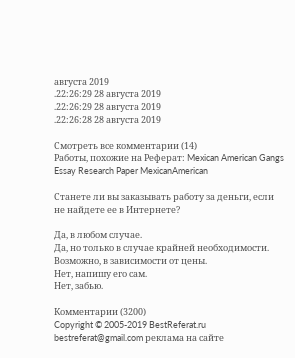августа 2019
.22:26:29 28 августа 2019
.22:26:29 28 августа 2019
.22:26:28 28 августа 2019

Смотреть все комментарии (14)
Работы, похожие на Реферат: Mexican American Gangs Essay Research Paper MexicanAmerican

Станете ли вы заказывать работу за деньги, если не найдете ее в Интернете?

Да, в любом случае.
Да, но только в случае крайней необходимости.
Возможно, в зависимости от цены.
Нет, напишу его сам.
Нет, забью.

Комментарии (3200)
Copyright © 2005-2019 BestReferat.ru bestreferat@gmail.com реклама на сайте